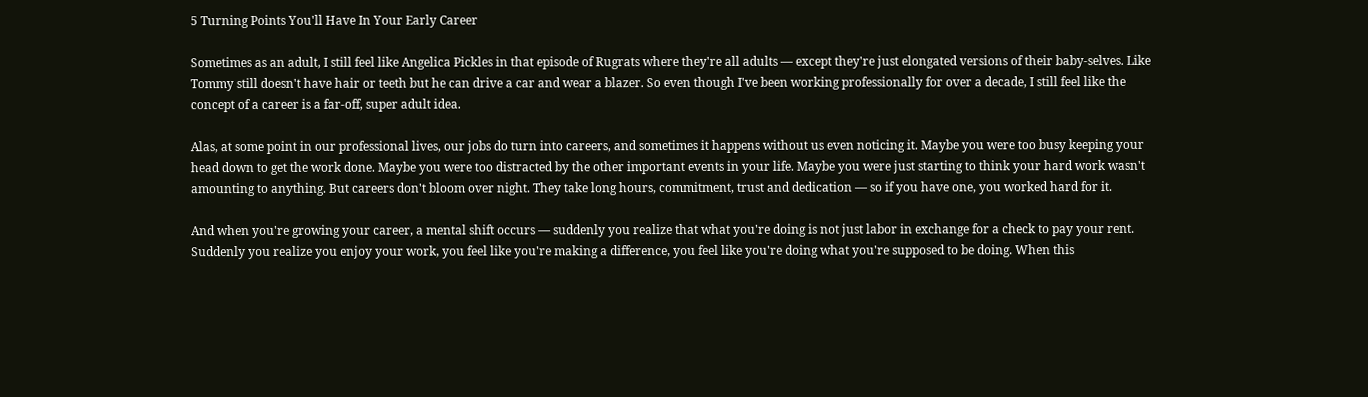5 Turning Points You'll Have In Your Early Career

Sometimes as an adult, I still feel like Angelica Pickles in that episode of Rugrats where they're all adults — except they're just elongated versions of their baby-selves. Like Tommy still doesn't have hair or teeth but he can drive a car and wear a blazer. So even though I've been working professionally for over a decade, I still feel like the concept of a career is a far-off, super adult idea.

Alas, at some point in our professional lives, our jobs do turn into careers, and sometimes it happens without us even noticing it. Maybe you were too busy keeping your head down to get the work done. Maybe you were too distracted by the other important events in your life. Maybe you were just starting to think your hard work wasn't amounting to anything. But careers don't bloom over night. They take long hours, commitment, trust and dedication — so if you have one, you worked hard for it.

And when you're growing your career, a mental shift occurs — suddenly you realize that what you're doing is not just labor in exchange for a check to pay your rent. Suddenly you realize you enjoy your work, you feel like you're making a difference, you feel like you're doing what you're supposed to be doing. When this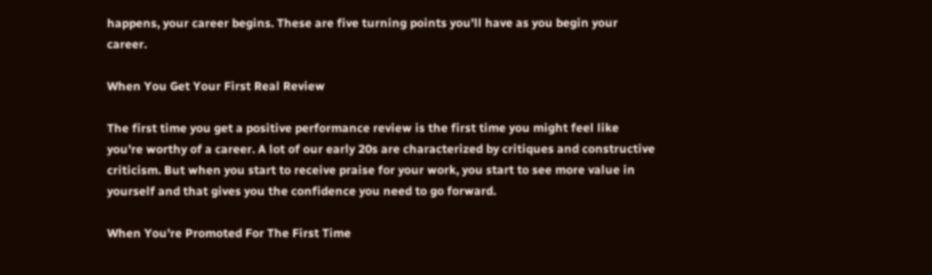happens, your career begins. These are five turning points you'll have as you begin your career.

When You Get Your First Real Review

The first time you get a positive performance review is the first time you might feel like you're worthy of a career. A lot of our early 20s are characterized by critiques and constructive criticism. But when you start to receive praise for your work, you start to see more value in yourself and that gives you the confidence you need to go forward.

When You're Promoted For The First Time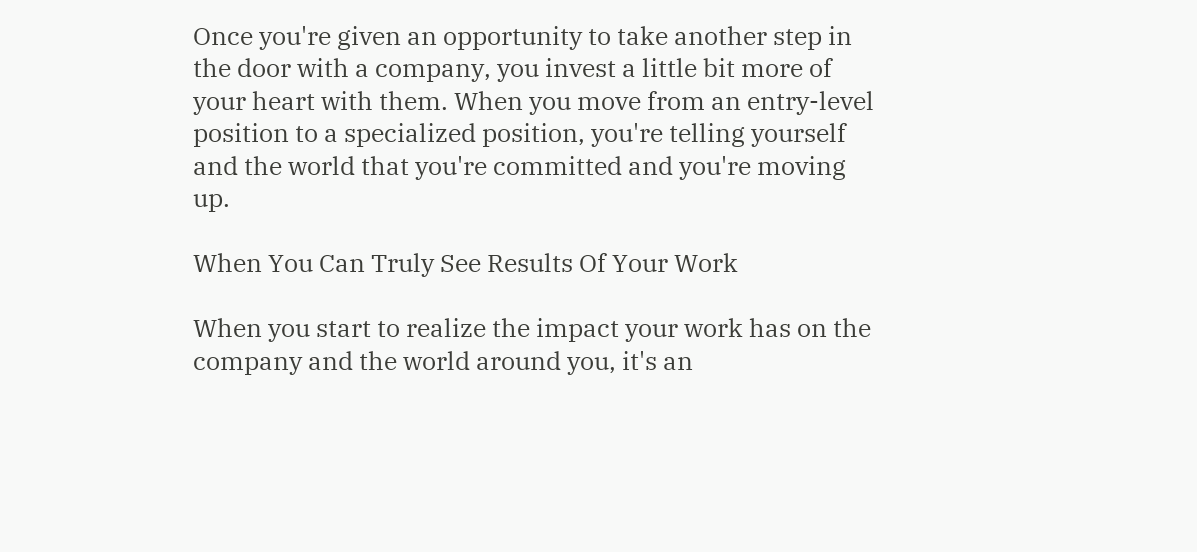Once you're given an opportunity to take another step in the door with a company, you invest a little bit more of your heart with them. When you move from an entry-level position to a specialized position, you're telling yourself and the world that you're committed and you're moving up.

When You Can Truly See Results Of Your Work

When you start to realize the impact your work has on the company and the world around you, it's an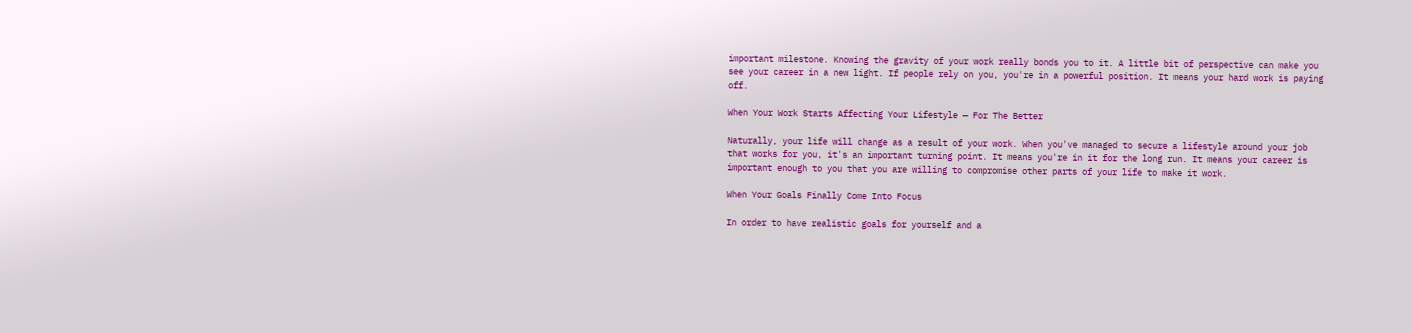important milestone. Knowing the gravity of your work really bonds you to it. A little bit of perspective can make you see your career in a new light. If people rely on you, you're in a powerful position. It means your hard work is paying off.

When Your Work Starts Affecting Your Lifestyle — For The Better

Naturally, your life will change as a result of your work. When you've managed to secure a lifestyle around your job that works for you, it's an important turning point. It means you're in it for the long run. It means your career is important enough to you that you are willing to compromise other parts of your life to make it work.

When Your Goals Finally Come Into Focus

In order to have realistic goals for yourself and a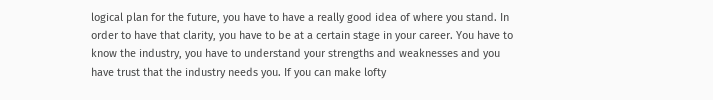logical plan for the future, you have to have a really good idea of where you stand. In order to have that clarity, you have to be at a certain stage in your career. You have to know the industry, you have to understand your strengths and weaknesses and you have trust that the industry needs you. If you can make lofty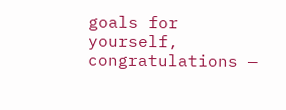goals for yourself, congratulations —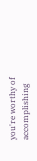you're worthy of accomplishing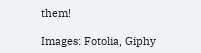them!

Images: Fotolia, Giphy